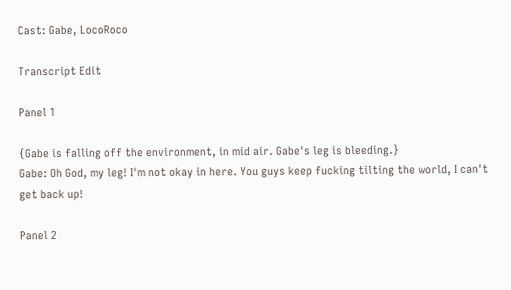Cast: Gabe, LocoRoco

Transcript Edit

Panel 1

{Gabe is falling off the environment, in mid air. Gabe's leg is bleeding.}
Gabe: Oh God, my leg! I'm not okay in here. You guys keep fucking tilting the world, I can't get back up!

Panel 2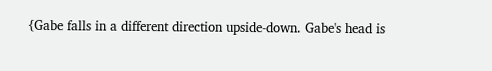{Gabe falls in a different direction upside-down. Gabe's head is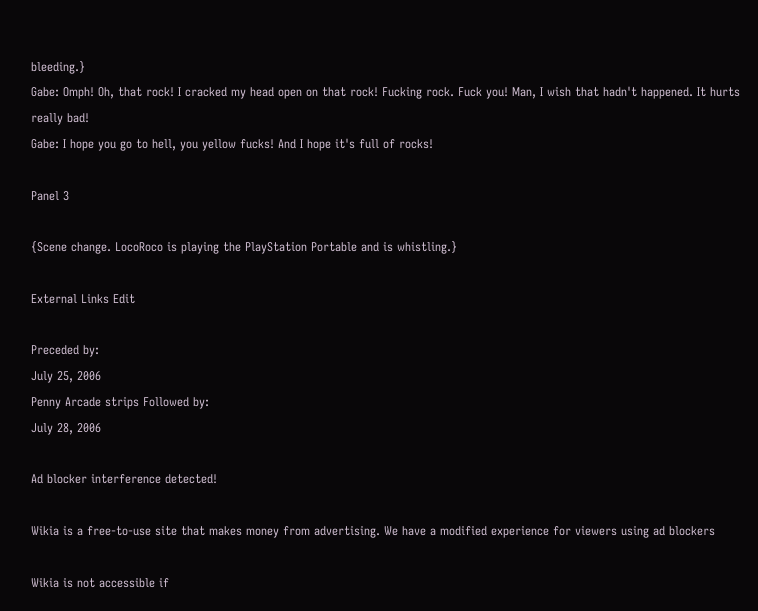bleeding.}
Gabe: Omph! Oh, that rock! I cracked my head open on that rock! Fucking rock. Fuck you! Man, I wish that hadn't happened. It hurts really bad!
Gabe: I hope you go to hell, you yellow fucks! And I hope it's full of rocks!

Panel 3

{Scene change. LocoRoco is playing the PlayStation Portable and is whistling.}

External Links Edit

Preceded by:
July 25, 2006
Penny Arcade strips Followed by:
July 28, 2006

Ad blocker interference detected!

Wikia is a free-to-use site that makes money from advertising. We have a modified experience for viewers using ad blockers

Wikia is not accessible if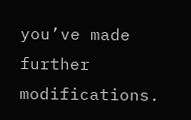you’ve made further modifications.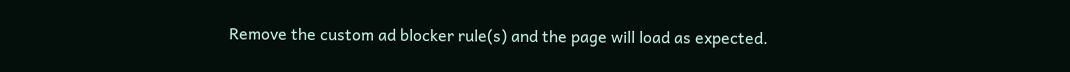Remove the custom ad blocker rule(s) and the page will load as expected.